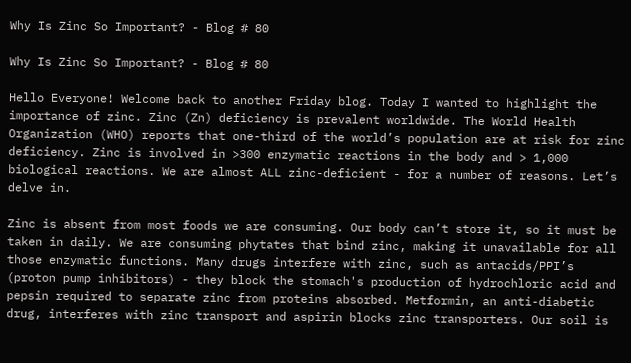Why Is Zinc So Important? - Blog # 80

Why Is Zinc So Important? - Blog # 80

Hello Everyone! Welcome back to another Friday blog. Today I wanted to highlight the importance of zinc. Zinc (Zn) deficiency is prevalent worldwide. The World Health Organization (WHO) reports that one-third of the world’s population are at risk for zinc deficiency. Zinc is involved in >300 enzymatic reactions in the body and > 1,000 biological reactions. We are almost ALL zinc-deficient - for a number of reasons. Let’s delve in.

Zinc is absent from most foods we are consuming. Our body can’t store it, so it must be taken in daily. We are consuming phytates that bind zinc, making it unavailable for all those enzymatic functions. Many drugs interfere with zinc, such as antacids/PPI’s (proton pump inhibitors) - they block the stomach's production of hydrochloric acid and pepsin required to separate zinc from proteins absorbed. Metformin, an anti-diabetic drug, interferes with zinc transport and aspirin blocks zinc transporters. Our soil is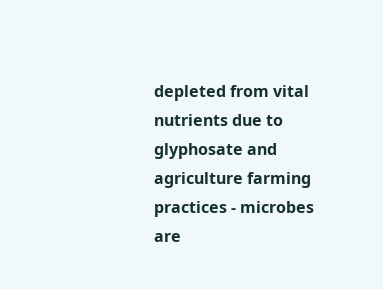depleted from vital nutrients due to glyphosate and agriculture farming practices - microbes are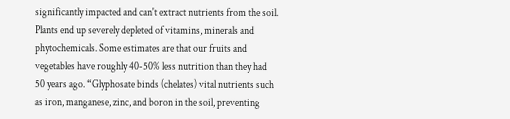significantly impacted and can't extract nutrients from the soil. Plants end up severely depleted of vitamins, minerals and phytochemicals. Some estimates are that our fruits and vegetables have roughly 40-50% less nutrition than they had 50 years ago. “Glyphosate binds (chelates) vital nutrients such as iron, manganese, zinc, and boron in the soil, preventing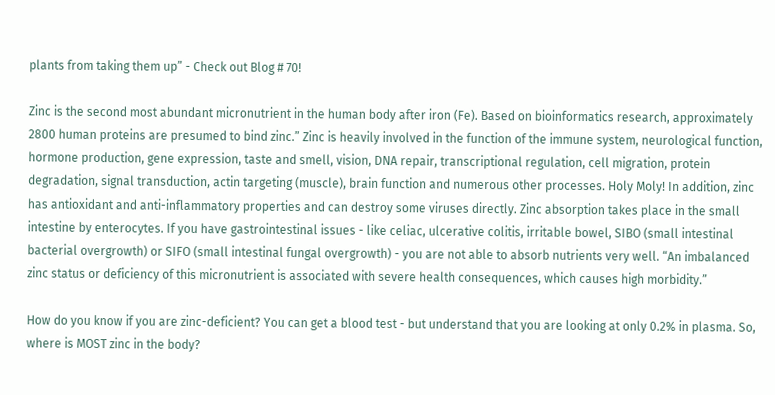plants from taking them up” - Check out Blog # 70!

Zinc is the second most abundant micronutrient in the human body after iron (Fe). Based on bioinformatics research, approximately 2800 human proteins are presumed to bind zinc.” Zinc is heavily involved in the function of the immune system, neurological function, hormone production, gene expression, taste and smell, vision, DNA repair, transcriptional regulation, cell migration, protein degradation, signal transduction, actin targeting (muscle), brain function and numerous other processes. Holy Moly! In addition, zinc has antioxidant and anti-inflammatory properties and can destroy some viruses directly. Zinc absorption takes place in the small intestine by enterocytes. If you have gastrointestinal issues - like celiac, ulcerative colitis, irritable bowel, SIBO (small intestinal bacterial overgrowth) or SIFO (small intestinal fungal overgrowth) - you are not able to absorb nutrients very well. “An imbalanced zinc status or deficiency of this micronutrient is associated with severe health consequences, which causes high morbidity.”

How do you know if you are zinc-deficient? You can get a blood test - but understand that you are looking at only 0.2% in plasma. So, where is MOST zinc in the body?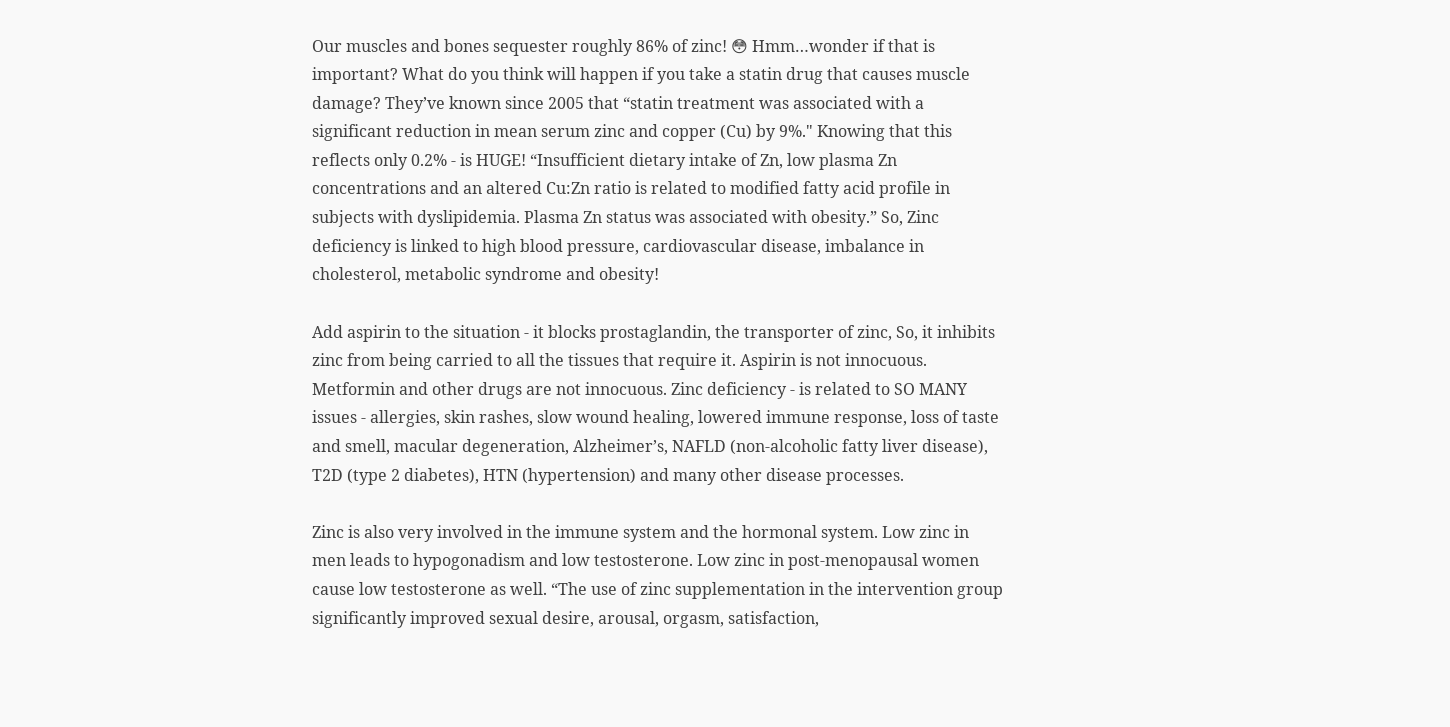Our muscles and bones sequester roughly 86% of zinc! 😳 Hmm…wonder if that is important? What do you think will happen if you take a statin drug that causes muscle damage? They’ve known since 2005 that “statin treatment was associated with a significant reduction in mean serum zinc and copper (Cu) by 9%." Knowing that this reflects only 0.2% - is HUGE! “Insufficient dietary intake of Zn, low plasma Zn concentrations and an altered Cu:Zn ratio is related to modified fatty acid profile in subjects with dyslipidemia. Plasma Zn status was associated with obesity.” So, Zinc deficiency is linked to high blood pressure, cardiovascular disease, imbalance in cholesterol, metabolic syndrome and obesity!

Add aspirin to the situation - it blocks prostaglandin, the transporter of zinc, So, it inhibits zinc from being carried to all the tissues that require it. Aspirin is not innocuous. Metformin and other drugs are not innocuous. Zinc deficiency - is related to SO MANY issues - allergies, skin rashes, slow wound healing, lowered immune response, loss of taste and smell, macular degeneration, Alzheimer’s, NAFLD (non-alcoholic fatty liver disease), T2D (type 2 diabetes), HTN (hypertension) and many other disease processes.

Zinc is also very involved in the immune system and the hormonal system. Low zinc in men leads to hypogonadism and low testosterone. Low zinc in post-menopausal women cause low testosterone as well. “The use of zinc supplementation in the intervention group significantly improved sexual desire, arousal, orgasm, satisfaction,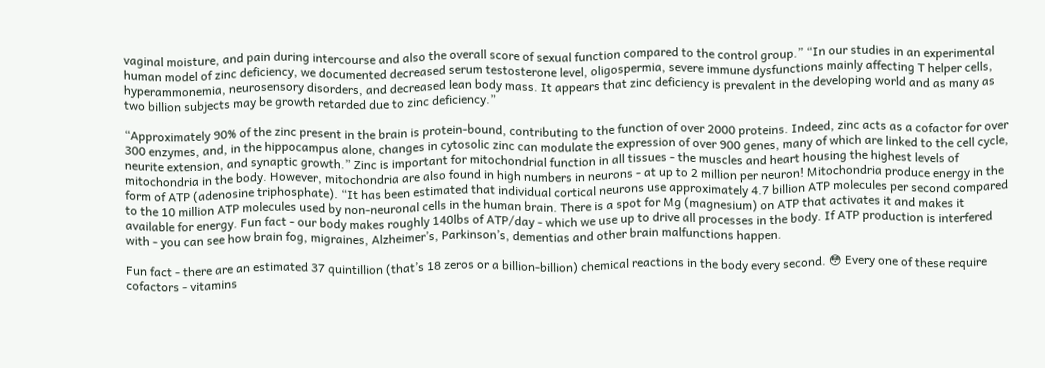vaginal moisture, and pain during intercourse and also the overall score of sexual function compared to the control group.” “In our studies in an experimental human model of zinc deficiency, we documented decreased serum testosterone level, oligospermia, severe immune dysfunctions mainly affecting T helper cells, hyperammonemia, neurosensory disorders, and decreased lean body mass. It appears that zinc deficiency is prevalent in the developing world and as many as two billion subjects may be growth retarded due to zinc deficiency.”

“Approximately 90% of the zinc present in the brain is protein-bound, contributing to the function of over 2000 proteins. Indeed, zinc acts as a cofactor for over 300 enzymes, and, in the hippocampus alone, changes in cytosolic zinc can modulate the expression of over 900 genes, many of which are linked to the cell cycle, neurite extension, and synaptic growth.” Zinc is important for mitochondrial function in all tissues - the muscles and heart housing the highest levels of mitochondria in the body. However, mitochondria are also found in high numbers in neurons - at up to 2 million per neuron! Mitochondria produce energy in the form of ATP (adenosine triphosphate). “It has been estimated that individual cortical neurons use approximately 4.7 billion ATP molecules per second compared to the 10 million ATP molecules used by non-neuronal cells in the human brain. There is a spot for Mg (magnesium) on ATP that activates it and makes it available for energy. Fun fact - our body makes roughly 140lbs of ATP/day - which we use up to drive all processes in the body. If ATP production is interfered with - you can see how brain fog, migraines, Alzheimer’s, Parkinson’s, dementias and other brain malfunctions happen.

Fun fact - there are an estimated 37 quintillion (that’s 18 zeros or a billion-billion) chemical reactions in the body every second. 😳 Every one of these require cofactors - vitamins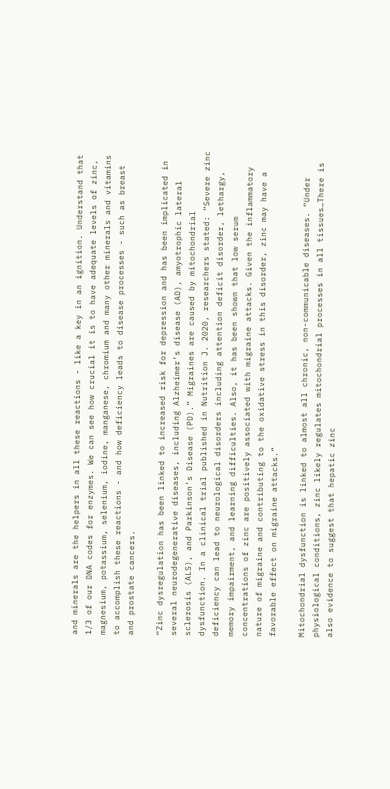and minerals are the helpers in all these reactions - like a key in an ignition. Understand that 1/3 of our DNA codes for enzymes. We can see how crucial it is to have adequate levels of zinc, magnesium, potassium, selenium, iodine, manganese, chromium and many other minerals and vitamins to accomplish these reactions - and how deficiency leads to disease processes - such as breast and prostate cancers.

“Zinc dysregulation has been linked to increased risk for depression and has been implicated in several neurodegenerative diseases, including Alzheimer’s disease (AD), amyotrophic lateral sclerosis (ALS), and Parkinson’s Disease (PD).” Migraines are caused by mitochondrial dysfunction. In a clinical trial published in Nutrition J. 2020, researchers stated: “Severe zinc deficiency can lead to neurological disorders including attention deficit disorder, lethargy, memory impairment, and learning difficulties. Also, it has been shown that low serum concentrations of zinc are positively associated with migraine attacks. Given the inflammatory nature of migraine and contributing to the oxidative stress in this disorder, zinc may have a favorable effect on migraine attacks.”

Mitochondrial dysfunction is linked to almost all chronic, non-communicable diseases. “Under physiological conditions, zinc likely regulates mitochondrial processes in all tissues…There is also evidence to suggest that hepatic zinc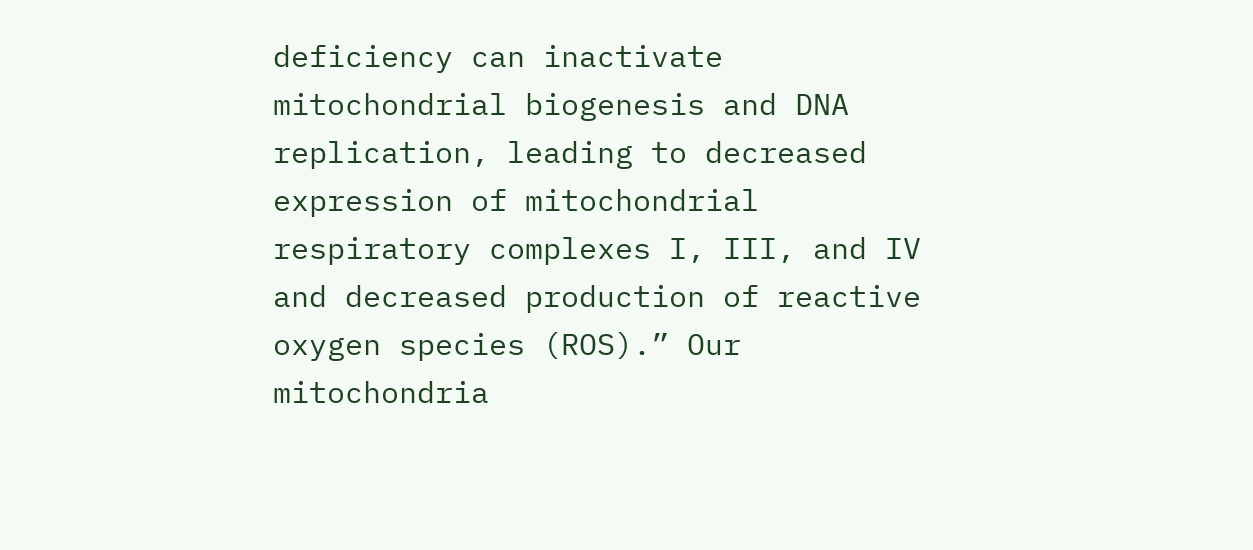deficiency can inactivate mitochondrial biogenesis and DNA replication, leading to decreased expression of mitochondrial respiratory complexes I, III, and IV and decreased production of reactive oxygen species (ROS).” Our mitochondria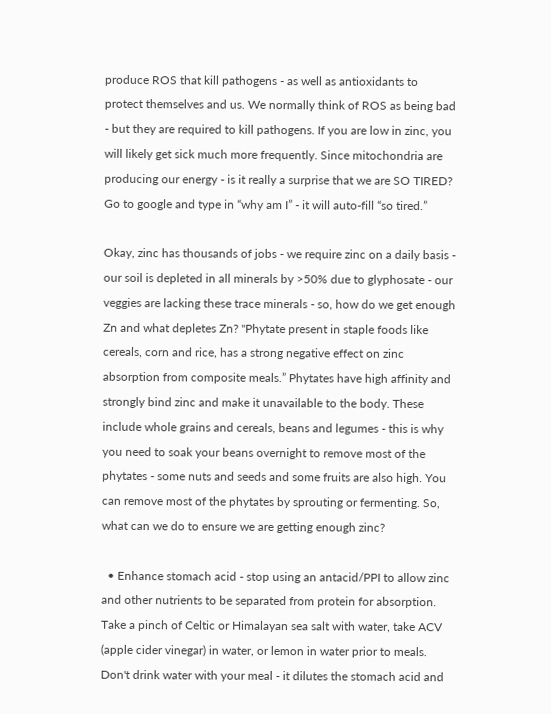produce ROS that kill pathogens - as well as antioxidants to protect themselves and us. We normally think of ROS as being bad - but they are required to kill pathogens. If you are low in zinc, you will likely get sick much more frequently. Since mitochondria are producing our energy - is it really a surprise that we are SO TIRED? Go to google and type in “why am I” - it will auto-fill “so tired.”

Okay, zinc has thousands of jobs - we require zinc on a daily basis - our soil is depleted in all minerals by >50% due to glyphosate - our veggies are lacking these trace minerals - so, how do we get enough Zn and what depletes Zn? "Phytate present in staple foods like cereals, corn and rice, has a strong negative effect on zinc absorption from composite meals.” Phytates have high affinity and strongly bind zinc and make it unavailable to the body. These include whole grains and cereals, beans and legumes - this is why you need to soak your beans overnight to remove most of the phytates - some nuts and seeds and some fruits are also high. You can remove most of the phytates by sprouting or fermenting. So, what can we do to ensure we are getting enough zinc?

  • Enhance stomach acid - stop using an antacid/PPI to allow zinc and other nutrients to be separated from protein for absorption. Take a pinch of Celtic or Himalayan sea salt with water, take ACV (apple cider vinegar) in water, or lemon in water prior to meals. Don't drink water with your meal - it dilutes the stomach acid and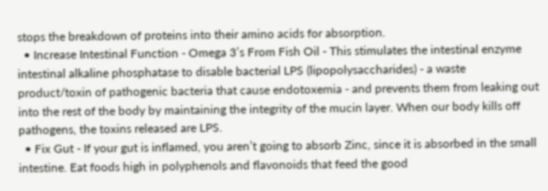stops the breakdown of proteins into their amino acids for absorption.
  • Increase Intestinal Function - Omega 3’s From Fish Oil - This stimulates the intestinal enzyme intestinal alkaline phosphatase to disable bacterial LPS (lipopolysaccharides) - a waste product/toxin of pathogenic bacteria that cause endotoxemia - and prevents them from leaking out into the rest of the body by maintaining the integrity of the mucin layer. When our body kills off pathogens, the toxins released are LPS.
  • Fix Gut - If your gut is inflamed, you aren’t going to absorb Zinc, since it is absorbed in the small intestine. Eat foods high in polyphenols and flavonoids that feed the good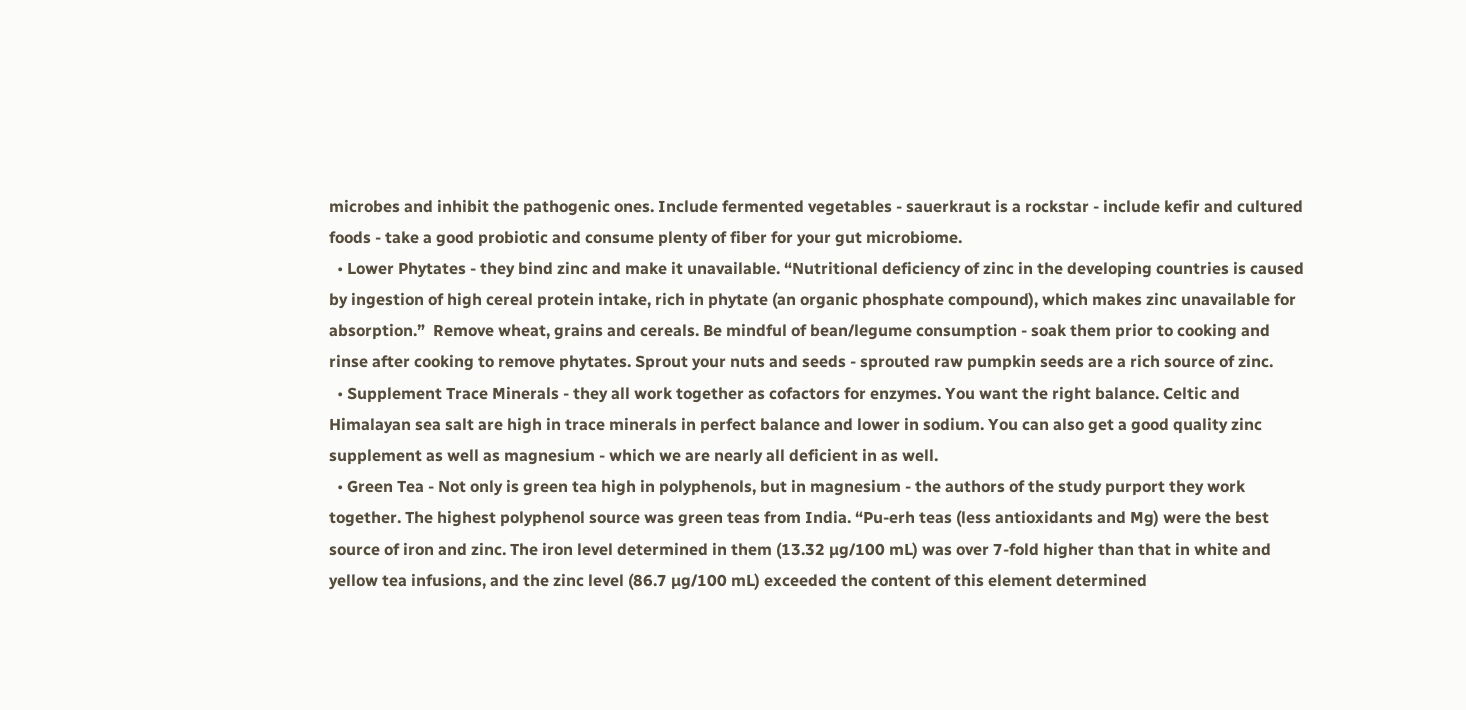microbes and inhibit the pathogenic ones. Include fermented vegetables - sauerkraut is a rockstar - include kefir and cultured foods - take a good probiotic and consume plenty of fiber for your gut microbiome.
  • Lower Phytates - they bind zinc and make it unavailable. “Nutritional deficiency of zinc in the developing countries is caused by ingestion of high cereal protein intake, rich in phytate (an organic phosphate compound), which makes zinc unavailable for absorption.”  Remove wheat, grains and cereals. Be mindful of bean/legume consumption - soak them prior to cooking and rinse after cooking to remove phytates. Sprout your nuts and seeds - sprouted raw pumpkin seeds are a rich source of zinc.
  • Supplement Trace Minerals - they all work together as cofactors for enzymes. You want the right balance. Celtic and Himalayan sea salt are high in trace minerals in perfect balance and lower in sodium. You can also get a good quality zinc supplement as well as magnesium - which we are nearly all deficient in as well.
  • Green Tea - Not only is green tea high in polyphenols, but in magnesium - the authors of the study purport they work together. The highest polyphenol source was green teas from India. “Pu-erh teas (less antioxidants and Mg) were the best source of iron and zinc. The iron level determined in them (13.32 µg/100 mL) was over 7-fold higher than that in white and yellow tea infusions, and the zinc level (86.7 µg/100 mL) exceeded the content of this element determined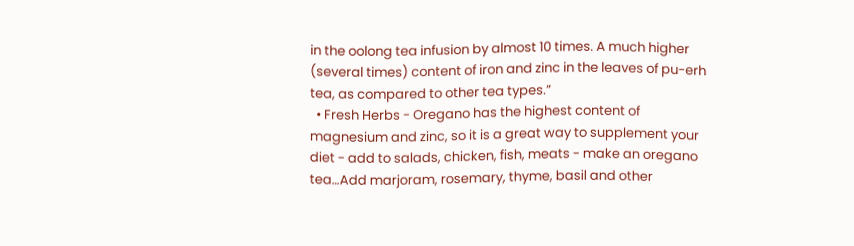in the oolong tea infusion by almost 10 times. A much higher (several times) content of iron and zinc in the leaves of pu-erh tea, as compared to other tea types.”
  • Fresh Herbs - Oregano has the highest content of magnesium and zinc, so it is a great way to supplement your diet - add to salads, chicken, fish, meats - make an oregano tea…Add marjoram, rosemary, thyme, basil and other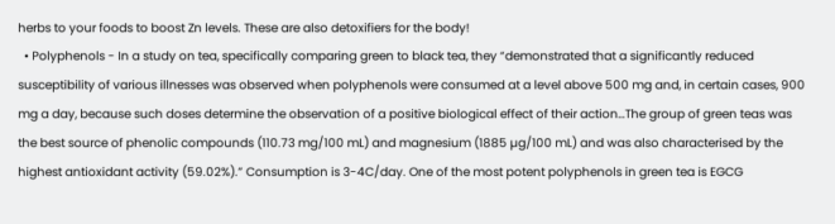herbs to your foods to boost Zn levels. These are also detoxifiers for the body!
  • Polyphenols - In a study on tea, specifically comparing green to black tea, they “demonstrated that a significantly reduced susceptibility of various illnesses was observed when polyphenols were consumed at a level above 500 mg and, in certain cases, 900 mg a day, because such doses determine the observation of a positive biological effect of their action…The group of green teas was the best source of phenolic compounds (110.73 mg/100 mL) and magnesium (1885 µg/100 mL) and was also characterised by the highest antioxidant activity (59.02%).” Consumption is 3-4C/day. One of the most potent polyphenols in green tea is EGCG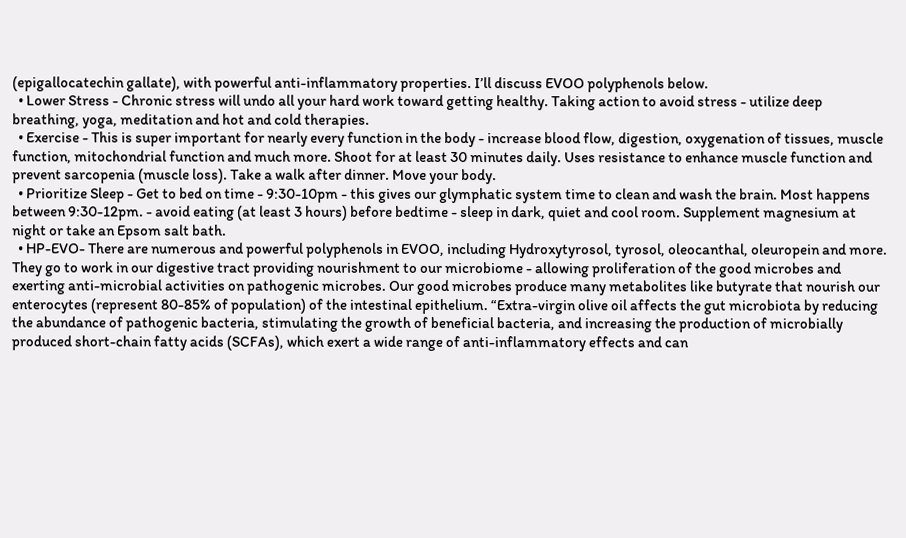(epigallocatechin gallate), with powerful anti-inflammatory properties. I’ll discuss EVOO polyphenols below.
  • Lower Stress - Chronic stress will undo all your hard work toward getting healthy. Taking action to avoid stress - utilize deep breathing, yoga, meditation and hot and cold therapies.
  • Exercise - This is super important for nearly every function in the body - increase blood flow, digestion, oxygenation of tissues, muscle function, mitochondrial function and much more. Shoot for at least 30 minutes daily. Uses resistance to enhance muscle function and prevent sarcopenia (muscle loss). Take a walk after dinner. Move your body.
  • Prioritize Sleep - Get to bed on time - 9:30-10pm - this gives our glymphatic system time to clean and wash the brain. Most happens between 9:30-12pm. - avoid eating (at least 3 hours) before bedtime - sleep in dark, quiet and cool room. Supplement magnesium at night or take an Epsom salt bath.
  • HP-EVO- There are numerous and powerful polyphenols in EVOO, including Hydroxytyrosol, tyrosol, oleocanthal, oleuropein and more. They go to work in our digestive tract providing nourishment to our microbiome - allowing proliferation of the good microbes and exerting anti-microbial activities on pathogenic microbes. Our good microbes produce many metabolites like butyrate that nourish our enterocytes (represent 80-85% of population) of the intestinal epithelium. “Extra-virgin olive oil affects the gut microbiota by reducing the abundance of pathogenic bacteria, stimulating the growth of beneficial bacteria, and increasing the production of microbially produced short-chain fatty acids (SCFAs), which exert a wide range of anti-inflammatory effects and can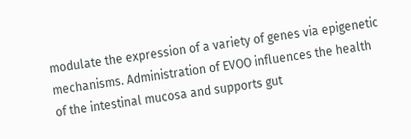modulate the expression of a variety of genes via epigenetic mechanisms. Administration of EVOO influences the health of the intestinal mucosa and supports gut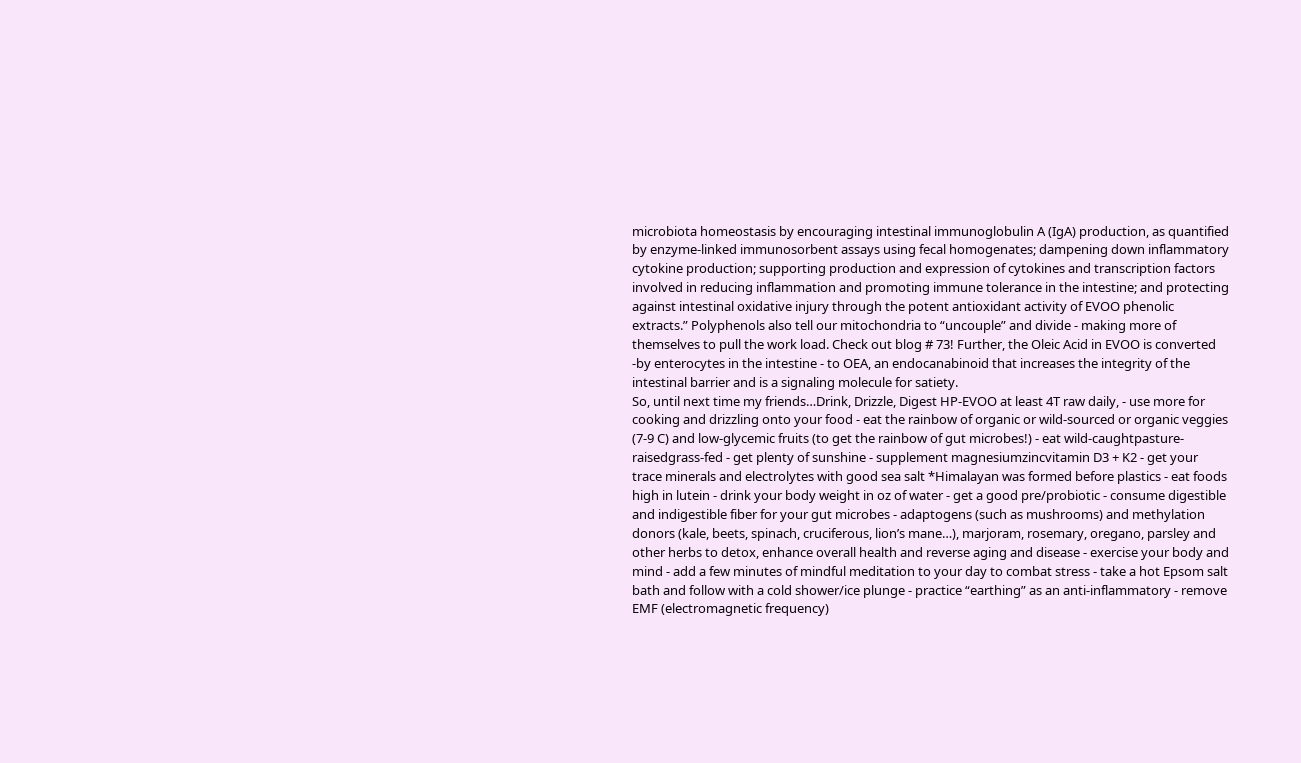microbiota homeostasis by encouraging intestinal immunoglobulin A (IgA) production, as quantified by enzyme-linked immunosorbent assays using fecal homogenates; dampening down inflammatory cytokine production; supporting production and expression of cytokines and transcription factors involved in reducing inflammation and promoting immune tolerance in the intestine; and protecting against intestinal oxidative injury through the potent antioxidant activity of EVOO phenolic extracts.” Polyphenols also tell our mitochondria to “uncouple” and divide - making more of themselves to pull the work load. Check out blog # 73! Further, the Oleic Acid in EVOO is converted -by enterocytes in the intestine - to OEA, an endocanabinoid that increases the integrity of the intestinal barrier and is a signaling molecule for satiety.
So, until next time my friends…Drink, Drizzle, Digest HP-EVOO at least 4T raw daily, - use more for cooking and drizzling onto your food - eat the rainbow of organic or wild-sourced or organic veggies (7-9 C) and low-glycemic fruits (to get the rainbow of gut microbes!) - eat wild-caughtpasture-raisedgrass-fed - get plenty of sunshine - supplement magnesiumzincvitamin D3 + K2 - get your trace minerals and electrolytes with good sea salt *Himalayan was formed before plastics - eat foods high in lutein - drink your body weight in oz of water - get a good pre/probiotic - consume digestible and indigestible fiber for your gut microbes - adaptogens (such as mushrooms) and methylation donors (kale, beets, spinach, cruciferous, lion’s mane…), marjoram, rosemary, oregano, parsley and other herbs to detox, enhance overall health and reverse aging and disease - exercise your body and mind - add a few minutes of mindful meditation to your day to combat stress - take a hot Epsom salt bath and follow with a cold shower/ice plunge - practice “earthing” as an anti-inflammatory - remove EMF (electromagnetic frequency)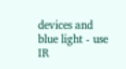devices and blue light - use IR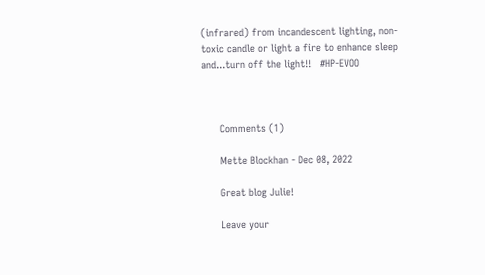(infrared) from incandescent lighting, non-toxic candle or light a fire to enhance sleep and...turn off the light!!   #HP-EVOO



      Comments (1)

      Mette Blockhan - Dec 08, 2022

      Great blog Julie!

      Leave your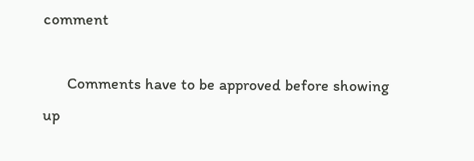comment

      Comments have to be approved before showing up